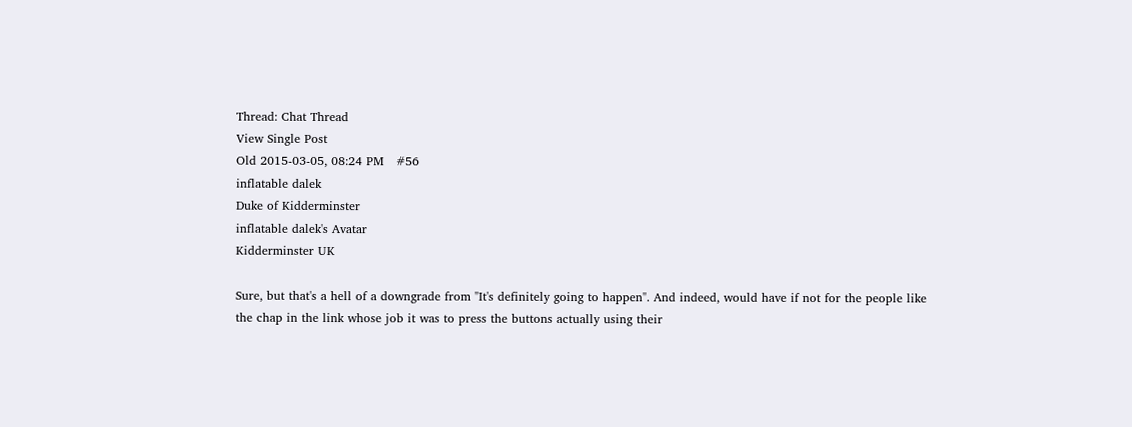Thread: Chat Thread
View Single Post
Old 2015-03-05, 08:24 PM   #56
inflatable dalek
Duke of Kidderminster
inflatable dalek's Avatar
Kidderminster UK

Sure, but that's a hell of a downgrade from "It's definitely going to happen". And indeed, would have if not for the people like the chap in the link whose job it was to press the buttons actually using their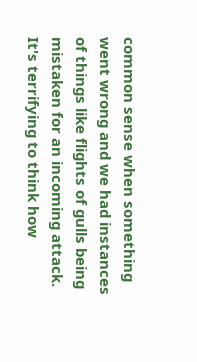common sense when something went wrong and we had instances of things like flights of gulls being mistaken for an incoming attack. It's terrifying to think how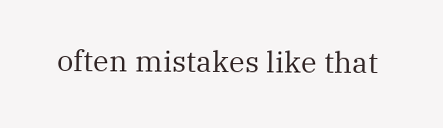often mistakes like that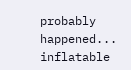probably happened...
inflatable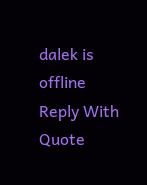dalek is offline   Reply With Quote